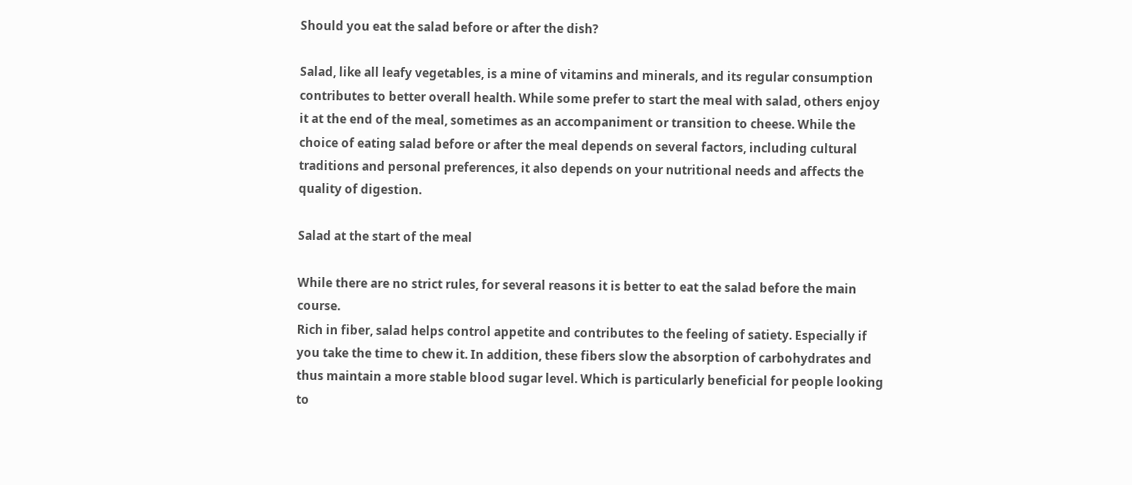Should you eat the salad before or after the dish?

Salad, like all leafy vegetables, is a mine of vitamins and minerals, and its regular consumption contributes to better overall health. While some prefer to start the meal with salad, others enjoy it at the end of the meal, sometimes as an accompaniment or transition to cheese. While the choice of eating salad before or after the meal depends on several factors, including cultural traditions and personal preferences, it also depends on your nutritional needs and affects the quality of digestion.

Salad at the start of the meal

While there are no strict rules, for several reasons it is better to eat the salad before the main course.
Rich in fiber, salad helps control appetite and contributes to the feeling of satiety. Especially if you take the time to chew it. In addition, these fibers slow the absorption of carbohydrates and thus maintain a more stable blood sugar level. Which is particularly beneficial for people looking to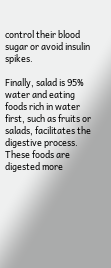control their blood sugar or avoid insulin spikes.

Finally, salad is 95% water and eating foods rich in water first, such as fruits or salads, facilitates the digestive process. These foods are digested more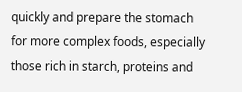quickly and prepare the stomach for more complex foods, especially those rich in starch, proteins and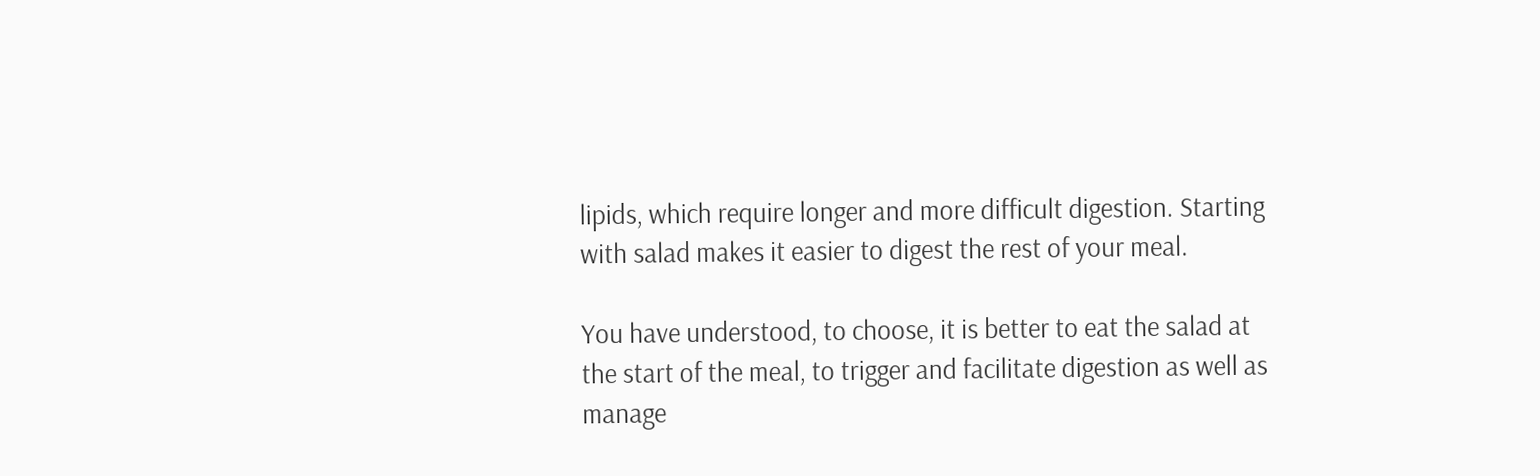lipids, which require longer and more difficult digestion. Starting with salad makes it easier to digest the rest of your meal.

You have understood, to choose, it is better to eat the salad at the start of the meal, to trigger and facilitate digestion as well as manage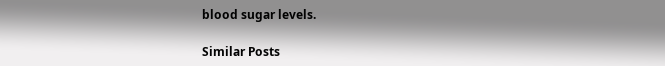blood sugar levels.

Similar Posts